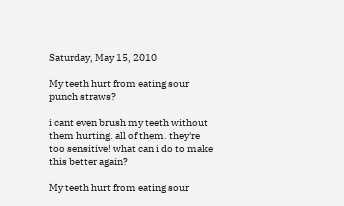Saturday, May 15, 2010

My teeth hurt from eating sour punch straws?

i cant even brush my teeth without them hurting. all of them. they're too sensitive! what can i do to make this better again?

My teeth hurt from eating sour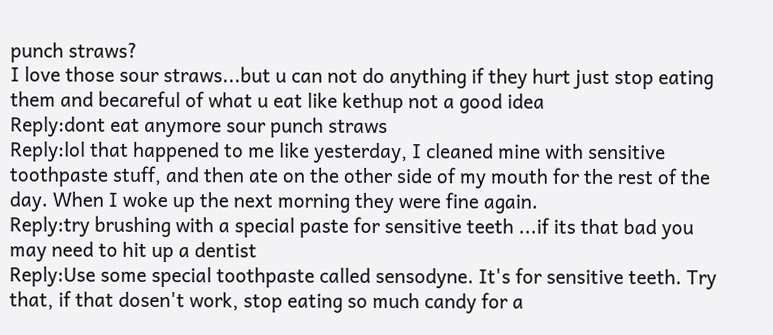punch straws?
I love those sour straws...but u can not do anything if they hurt just stop eating them and becareful of what u eat like kethup not a good idea
Reply:dont eat anymore sour punch straws
Reply:lol that happened to me like yesterday, I cleaned mine with sensitive toothpaste stuff, and then ate on the other side of my mouth for the rest of the day. When I woke up the next morning they were fine again.
Reply:try brushing with a special paste for sensitive teeth ...if its that bad you may need to hit up a dentist
Reply:Use some special toothpaste called sensodyne. It's for sensitive teeth. Try that, if that dosen't work, stop eating so much candy for a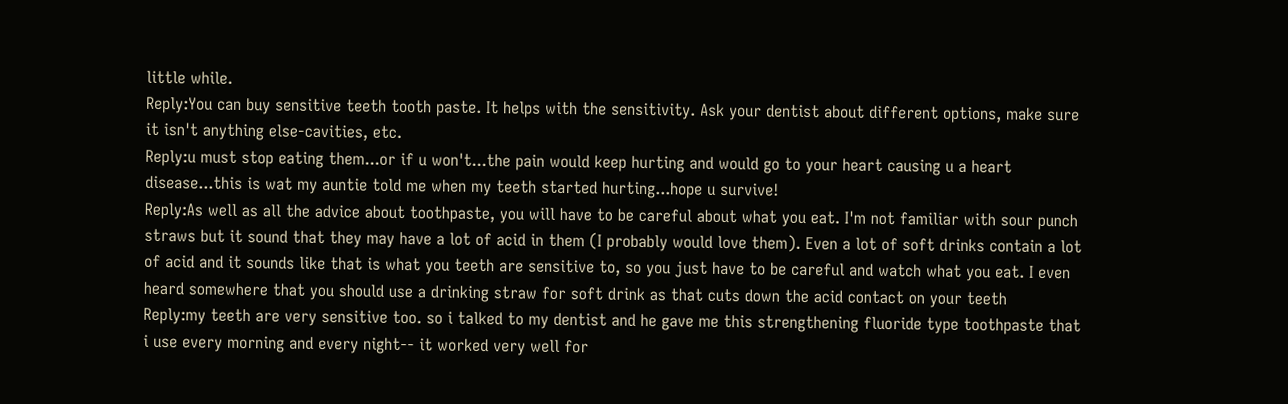little while.
Reply:You can buy sensitive teeth tooth paste. It helps with the sensitivity. Ask your dentist about different options, make sure it isn't anything else-cavities, etc.
Reply:u must stop eating them...or if u won't...the pain would keep hurting and would go to your heart causing u a heart disease...this is wat my auntie told me when my teeth started hurting...hope u survive!
Reply:As well as all the advice about toothpaste, you will have to be careful about what you eat. I'm not familiar with sour punch straws but it sound that they may have a lot of acid in them (I probably would love them). Even a lot of soft drinks contain a lot of acid and it sounds like that is what you teeth are sensitive to, so you just have to be careful and watch what you eat. I even heard somewhere that you should use a drinking straw for soft drink as that cuts down the acid contact on your teeth
Reply:my teeth are very sensitive too. so i talked to my dentist and he gave me this strengthening fluoride type toothpaste that i use every morning and every night-- it worked very well for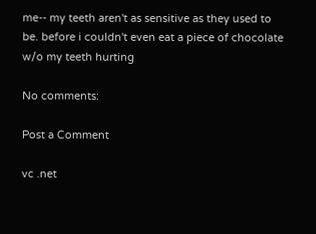me-- my teeth aren't as sensitive as they used to be. before i couldn't even eat a piece of chocolate w/o my teeth hurting

No comments:

Post a Comment

vc .net